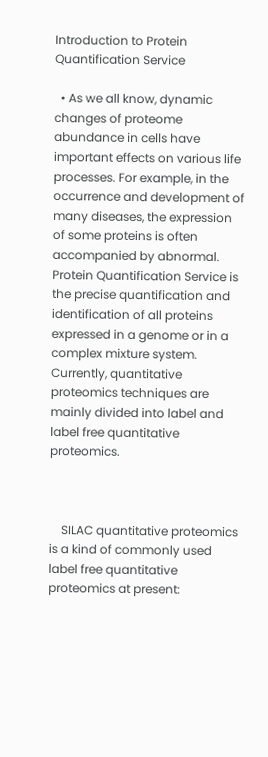Introduction to Protein Quantification Service

  • As we all know, dynamic changes of proteome abundance in cells have important effects on various life processes. For example, in the occurrence and development of many diseases, the expression of some proteins is often accompanied by abnormal. Protein Quantification Service is the precise quantification and identification of all proteins expressed in a genome or in a complex mixture system. Currently, quantitative proteomics techniques are mainly divided into label and label free quantitative proteomics.



    SILAC quantitative proteomics is a kind of commonly used label free quantitative proteomics at present: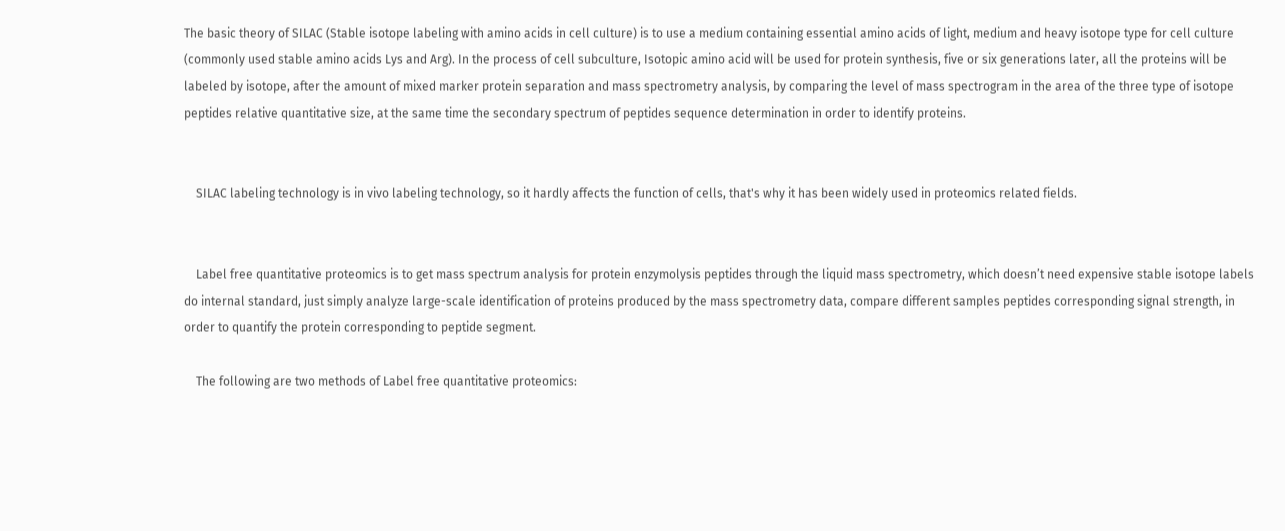The basic theory of SILAC (Stable isotope labeling with amino acids in cell culture) is to use a medium containing essential amino acids of light, medium and heavy isotope type for cell culture (commonly used stable amino acids Lys and Arg). In the process of cell subculture, Isotopic amino acid will be used for protein synthesis, five or six generations later, all the proteins will be labeled by isotope, after the amount of mixed marker protein separation and mass spectrometry analysis, by comparing the level of mass spectrogram in the area of the three type of isotope peptides relative quantitative size, at the same time the secondary spectrum of peptides sequence determination in order to identify proteins.


    SILAC labeling technology is in vivo labeling technology, so it hardly affects the function of cells, that's why it has been widely used in proteomics related fields.


    Label free quantitative proteomics is to get mass spectrum analysis for protein enzymolysis peptides through the liquid mass spectrometry, which doesn’t need expensive stable isotope labels do internal standard, just simply analyze large-scale identification of proteins produced by the mass spectrometry data, compare different samples peptides corresponding signal strength, in order to quantify the protein corresponding to peptide segment.

    The following are two methods of Label free quantitative proteomics: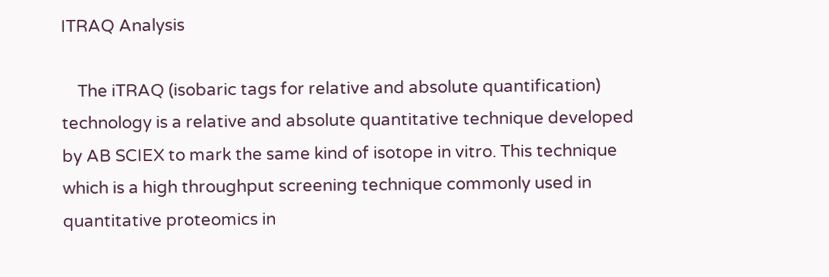ITRAQ Analysis

    The iTRAQ (isobaric tags for relative and absolute quantification) technology is a relative and absolute quantitative technique developed by AB SCIEX to mark the same kind of isotope in vitro. This technique which is a high throughput screening technique commonly used in quantitative proteomics in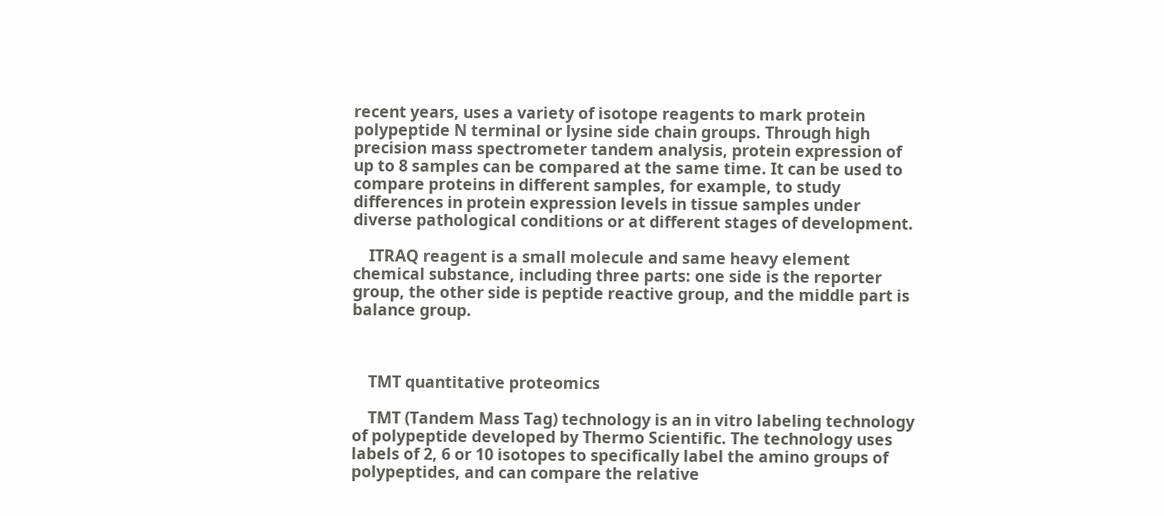recent years, uses a variety of isotope reagents to mark protein polypeptide N terminal or lysine side chain groups. Through high precision mass spectrometer tandem analysis, protein expression of up to 8 samples can be compared at the same time. It can be used to compare proteins in different samples, for example, to study differences in protein expression levels in tissue samples under diverse pathological conditions or at different stages of development.

    ITRAQ reagent is a small molecule and same heavy element chemical substance, including three parts: one side is the reporter group, the other side is peptide reactive group, and the middle part is balance group.



    TMT quantitative proteomics

    TMT (Tandem Mass Tag) technology is an in vitro labeling technology of polypeptide developed by Thermo Scientific. The technology uses labels of 2, 6 or 10 isotopes to specifically label the amino groups of polypeptides, and can compare the relative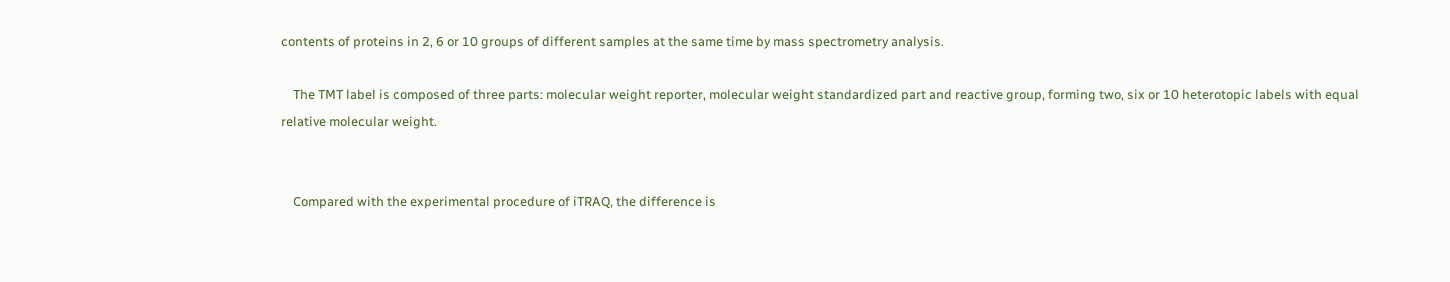contents of proteins in 2, 6 or 10 groups of different samples at the same time by mass spectrometry analysis.

    The TMT label is composed of three parts: molecular weight reporter, molecular weight standardized part and reactive group, forming two, six or 10 heterotopic labels with equal relative molecular weight.


    Compared with the experimental procedure of iTRAQ, the difference is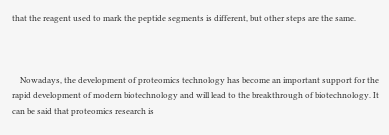that the reagent used to mark the peptide segments is different, but other steps are the same.



    Nowadays, the development of proteomics technology has become an important support for the rapid development of modern biotechnology and will lead to the breakthrough of biotechnology. It can be said that proteomics research is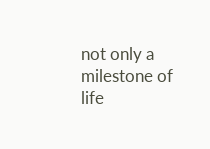not only a milestone of life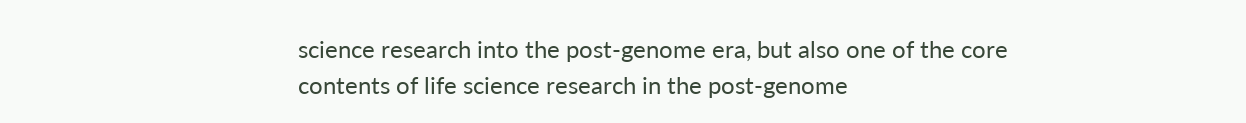science research into the post-genome era, but also one of the core contents of life science research in the post-genome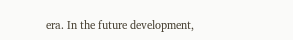era. In the future development,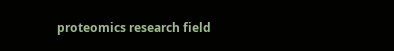proteomics research field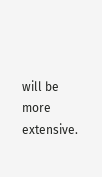will be more extensive.